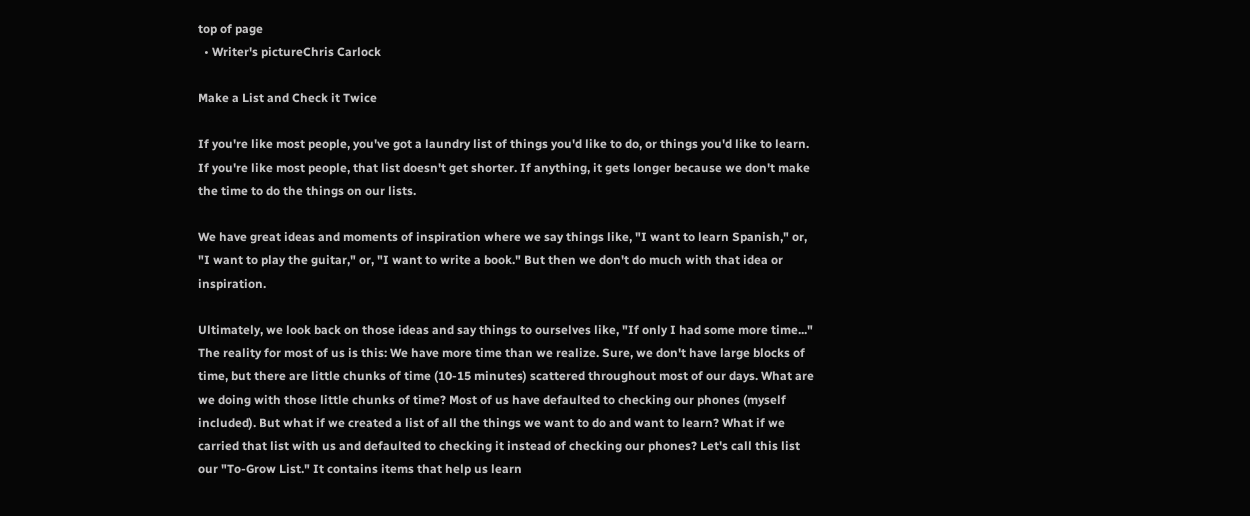top of page
  • Writer's pictureChris Carlock

Make a List and Check it Twice

If you're like most people, you've got a laundry list of things you'd like to do, or things you'd like to learn. If you're like most people, that list doesn't get shorter. If anything, it gets longer because we don't make the time to do the things on our lists.

We have great ideas and moments of inspiration where we say things like, "I want to learn Spanish," or, "I want to play the guitar," or, "I want to write a book." But then we don't do much with that idea or inspiration.

Ultimately, we look back on those ideas and say things to ourselves like, "If only I had some more time..." The reality for most of us is this: We have more time than we realize. Sure, we don't have large blocks of time, but there are little chunks of time (10-15 minutes) scattered throughout most of our days. What are we doing with those little chunks of time? Most of us have defaulted to checking our phones (myself included). But what if we created a list of all the things we want to do and want to learn? What if we carried that list with us and defaulted to checking it instead of checking our phones? Let's call this list our "To-Grow List." It contains items that help us learn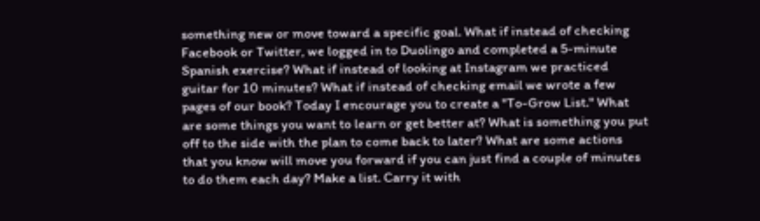something new or move toward a specific goal. What if instead of checking Facebook or Twitter, we logged in to Duolingo and completed a 5-minute Spanish exercise? What if instead of looking at Instagram we practiced guitar for 10 minutes? What if instead of checking email we wrote a few pages of our book? Today I encourage you to create a "To-Grow List." What are some things you want to learn or get better at? What is something you put off to the side with the plan to come back to later? What are some actions that you know will move you forward if you can just find a couple of minutes to do them each day? Make a list. Carry it with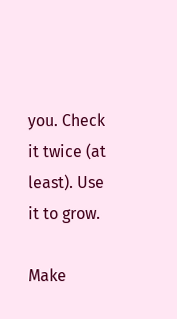you. Check it twice (at least). Use it to grow.

Make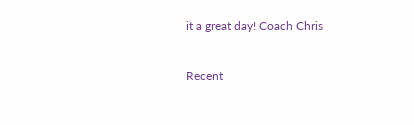it a great day! Coach Chris


Recent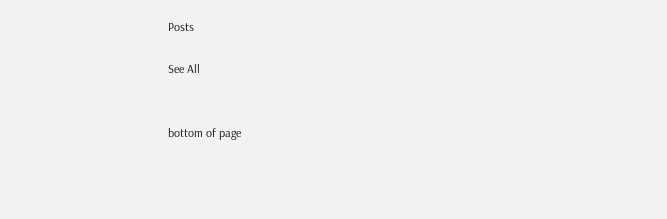Posts

See All


bottom of page